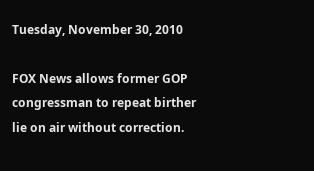Tuesday, November 30, 2010

FOX News allows former GOP congressman to repeat birther lie on air without correction.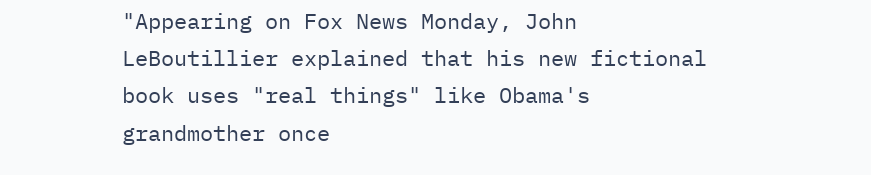"Appearing on Fox News Monday, John LeBoutillier explained that his new fictional book uses "real things" like Obama's grandmother once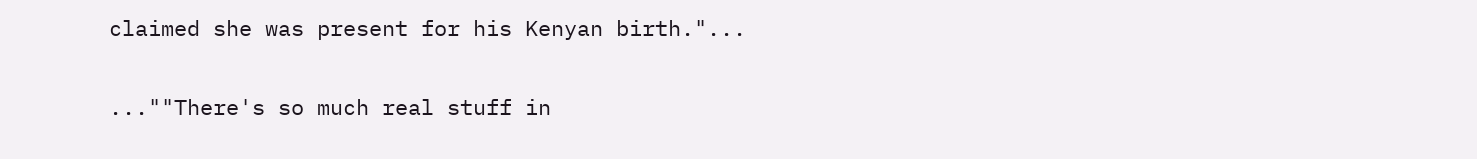claimed she was present for his Kenyan birth."...

...""There's so much real stuff in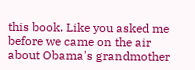this book. Like you asked me before we came on the air about Obama's grandmother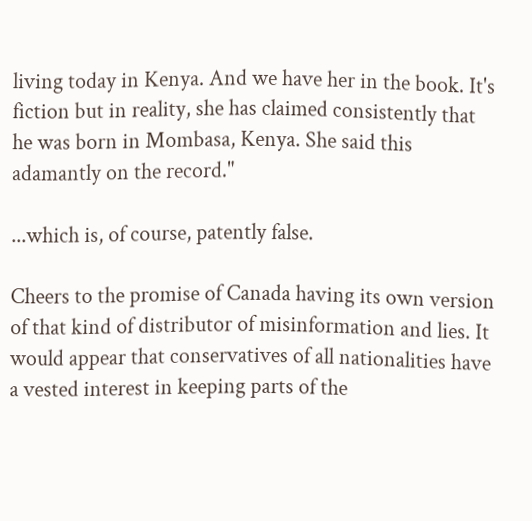living today in Kenya. And we have her in the book. It's fiction but in reality, she has claimed consistently that he was born in Mombasa, Kenya. She said this adamantly on the record."

...which is, of course, patently false.

Cheers to the promise of Canada having its own version of that kind of distributor of misinformation and lies. It would appear that conservatives of all nationalities have a vested interest in keeping parts of the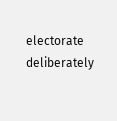electorate deliberately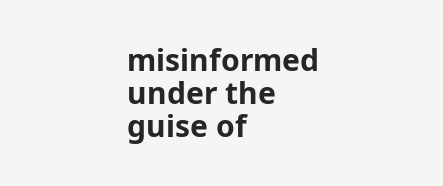misinformed under the guise of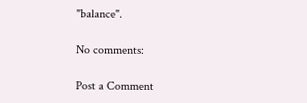"balance".

No comments:

Post a Comment